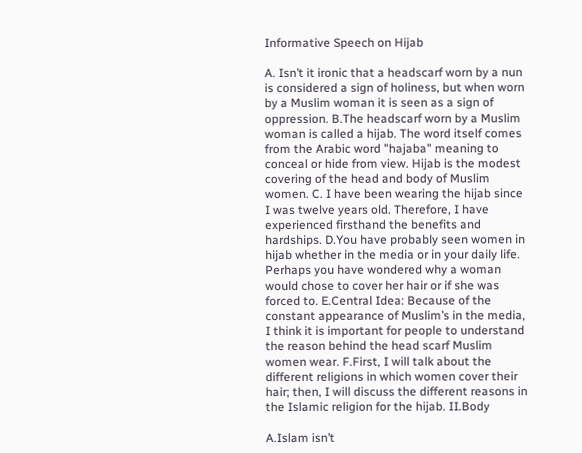Informative Speech on Hijab

A. Isn’t it ironic that a headscarf worn by a nun is considered a sign of holiness, but when worn by a Muslim woman it is seen as a sign of oppression. B.The headscarf worn by a Muslim woman is called a hijab. The word itself comes from the Arabic word "hajaba" meaning to conceal or hide from view. Hijab is the modest covering of the head and body of Muslim women. C. I have been wearing the hijab since I was twelve years old. Therefore, I have experienced firsthand the benefits and hardships. D.You have probably seen women in hijab whether in the media or in your daily life. Perhaps you have wondered why a woman would chose to cover her hair or if she was forced to. E.Central Idea: Because of the constant appearance of Muslim’s in the media, I think it is important for people to understand the reason behind the head scarf Muslim women wear. F.First, I will talk about the different religions in which women cover their hair; then, I will discuss the different reasons in the Islamic religion for the hijab. II.Body

A.Islam isn’t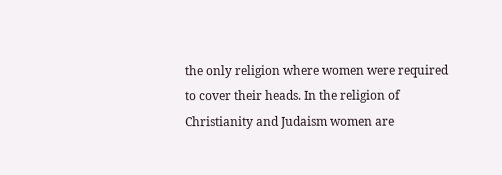the only religion where women were required to cover their heads. In the religion of Christianity and Judaism women are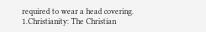required to wear a head covering. 1.Christianity: The Christian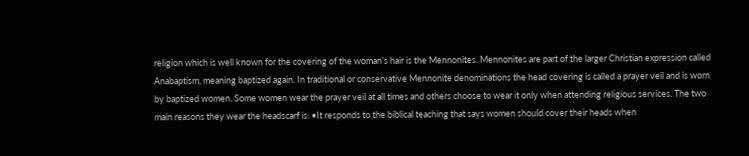religion which is well known for the covering of the woman’s hair is the Mennonites. Mennonites are part of the larger Christian expression called Anabaptism, meaning baptized again. In traditional or conservative Mennonite denominations the head covering is called a prayer veil and is worn by baptized women. Some women wear the prayer veil at all times and others choose to wear it only when attending religious services. The two main reasons they wear the headscarf is: •It responds to the biblical teaching that says women should cover their heads when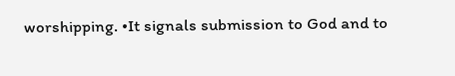worshipping. •It signals submission to God and to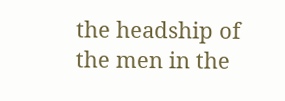the headship of the men in the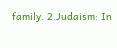family. 2.Judaism: In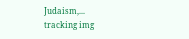Judaism,...
tracking img